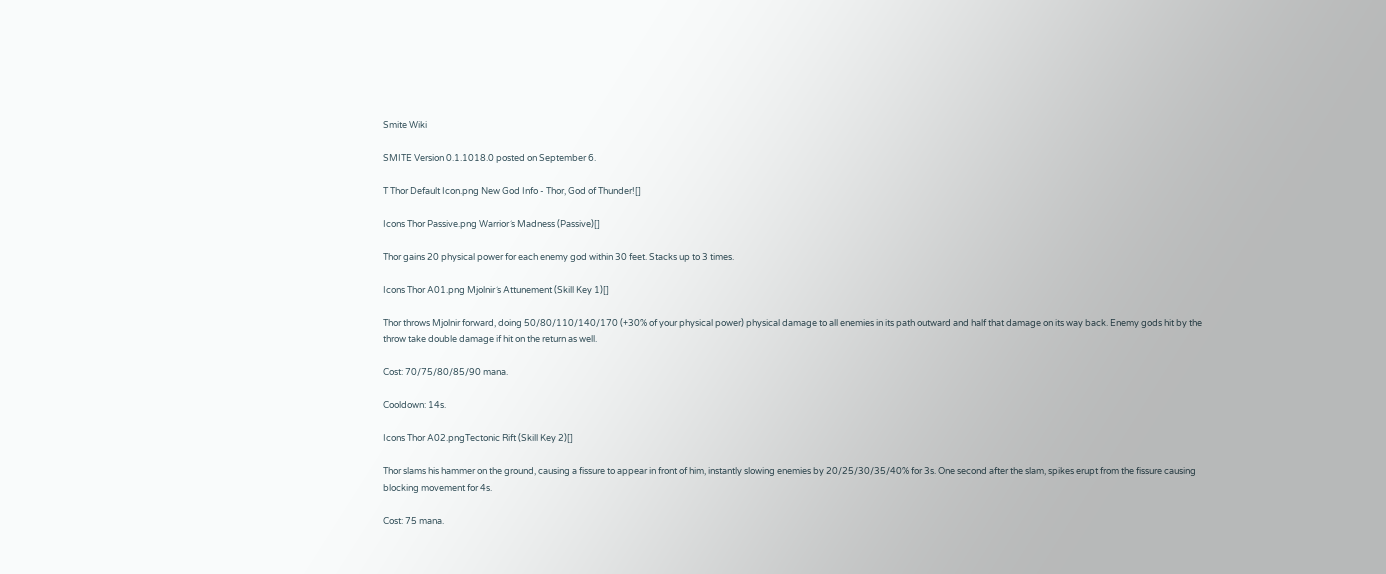Smite Wiki

SMITE Version 0.1.1018.0 posted on September 6.

T Thor Default Icon.png New God Info - Thor, God of Thunder![]

Icons Thor Passive.png Warrior´s Madness (Passive)[]

Thor gains 20 physical power for each enemy god within 30 feet. Stacks up to 3 times.

Icons Thor A01.png Mjolnir´s Attunement (Skill Key 1)[]

Thor throws Mjolnir forward, doing 50/80/110/140/170 (+30% of your physical power) physical damage to all enemies in its path outward and half that damage on its way back. Enemy gods hit by the throw take double damage if hit on the return as well.

Cost: 70/75/80/85/90 mana.

Cooldown: 14s.

Icons Thor A02.pngTectonic Rift (Skill Key 2)[]

Thor slams his hammer on the ground, causing a fissure to appear in front of him, instantly slowing enemies by 20/25/30/35/40% for 3s. One second after the slam, spikes erupt from the fissure causing blocking movement for 4s.

Cost: 75 mana.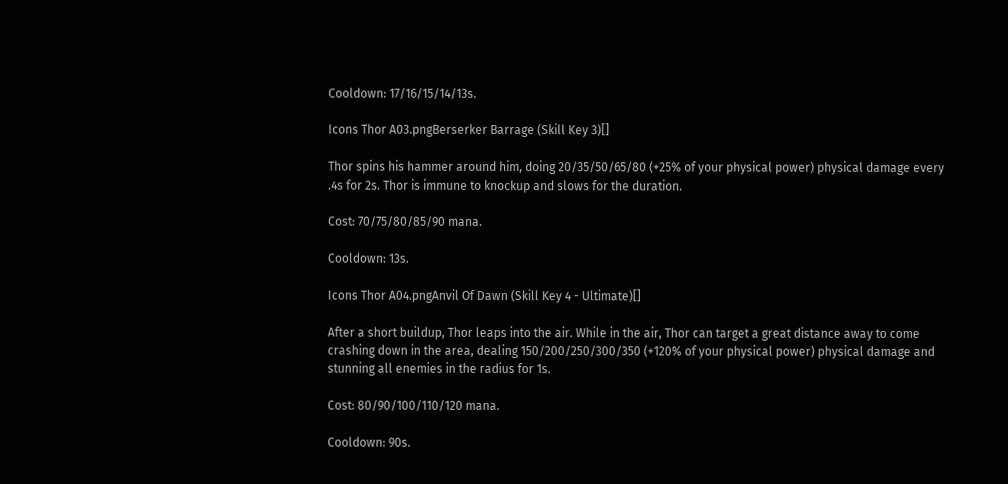Cooldown: 17/16/15/14/13s.

Icons Thor A03.pngBerserker Barrage (Skill Key 3)[]

Thor spins his hammer around him, doing 20/35/50/65/80 (+25% of your physical power) physical damage every .4s for 2s. Thor is immune to knockup and slows for the duration.

Cost: 70/75/80/85/90 mana.

Cooldown: 13s.

Icons Thor A04.pngAnvil Of Dawn (Skill Key 4 - Ultimate)[]

After a short buildup, Thor leaps into the air. While in the air, Thor can target a great distance away to come crashing down in the area, dealing 150/200/250/300/350 (+120% of your physical power) physical damage and stunning all enemies in the radius for 1s.

Cost: 80/90/100/110/120 mana.

Cooldown: 90s.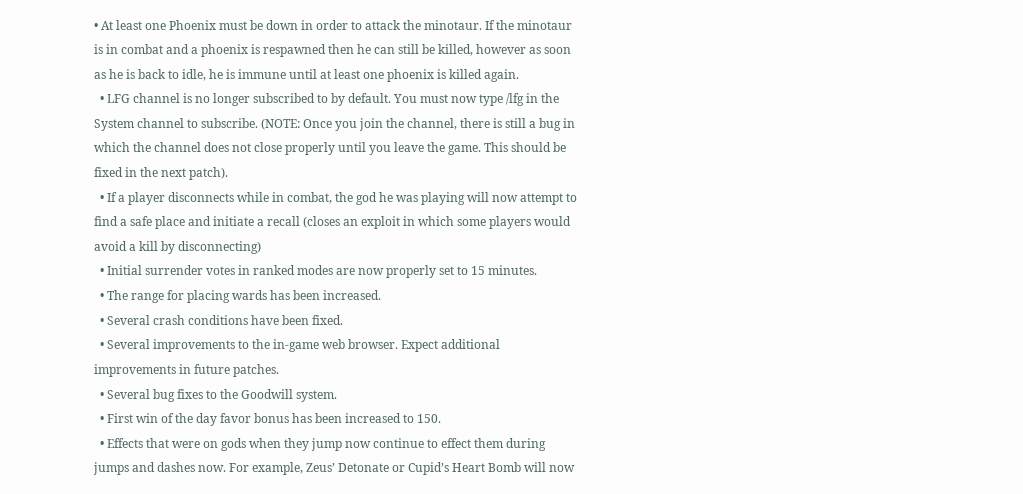• At least one Phoenix must be down in order to attack the minotaur. If the minotaur is in combat and a phoenix is respawned then he can still be killed, however as soon as he is back to idle, he is immune until at least one phoenix is killed again.
  • LFG channel is no longer subscribed to by default. You must now type /lfg in the System channel to subscribe. (NOTE: Once you join the channel, there is still a bug in which the channel does not close properly until you leave the game. This should be fixed in the next patch).
  • If a player disconnects while in combat, the god he was playing will now attempt to find a safe place and initiate a recall (closes an exploit in which some players would avoid a kill by disconnecting)
  • Initial surrender votes in ranked modes are now properly set to 15 minutes.
  • The range for placing wards has been increased.
  • Several crash conditions have been fixed.
  • Several improvements to the in-game web browser. Expect additional improvements in future patches.
  • Several bug fixes to the Goodwill system.
  • First win of the day favor bonus has been increased to 150.
  • Effects that were on gods when they jump now continue to effect them during jumps and dashes now. For example, Zeus’ Detonate or Cupid’s Heart Bomb will now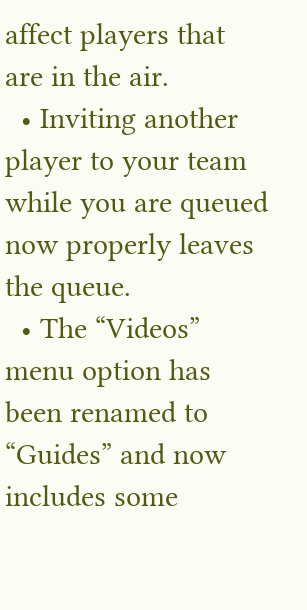affect players that are in the air.
  • Inviting another player to your team while you are queued now properly leaves the queue.
  • The “Videos” menu option has been renamed to “Guides” and now includes some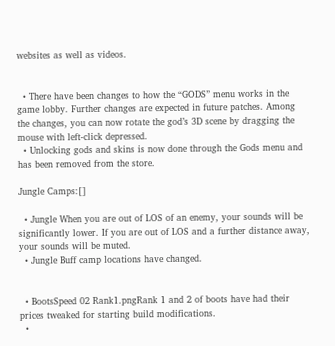websites as well as videos.


  • There have been changes to how the “GODS” menu works in the game lobby. Further changes are expected in future patches. Among the changes, you can now rotate the god’s 3D scene by dragging the mouse with left-click depressed.
  • Unlocking gods and skins is now done through the Gods menu and has been removed from the store.

Jungle Camps:[]

  • Jungle When you are out of LOS of an enemy, your sounds will be significantly lower. If you are out of LOS and a further distance away, your sounds will be muted.
  • Jungle Buff camp locations have changed.


  • BootsSpeed 02 Rank1.pngRank 1 and 2 of boots have had their prices tweaked for starting build modifications.
  •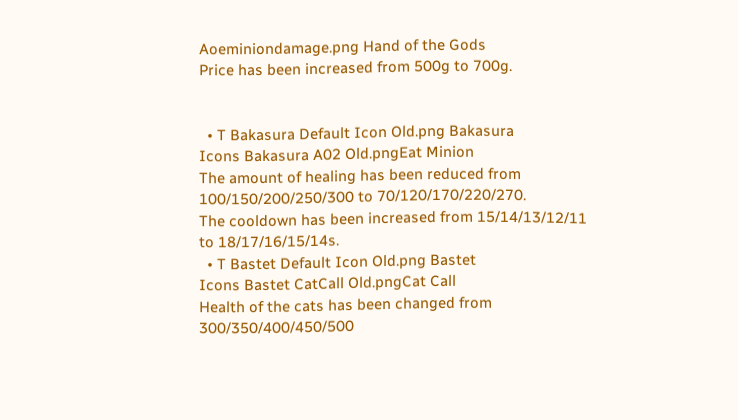Aoeminiondamage.png Hand of the Gods
Price has been increased from 500g to 700g.


  • T Bakasura Default Icon Old.png Bakasura
Icons Bakasura A02 Old.pngEat Minion
The amount of healing has been reduced from 100/150/200/250/300 to 70/120/170/220/270.
The cooldown has been increased from 15/14/13/12/11 to 18/17/16/15/14s.
  • T Bastet Default Icon Old.png Bastet
Icons Bastet CatCall Old.pngCat Call
Health of the cats has been changed from 300/350/400/450/500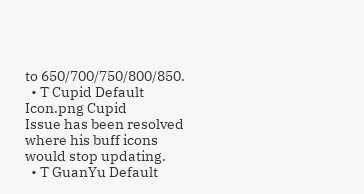to 650/700/750/800/850.
  • T Cupid Default Icon.png Cupid
Issue has been resolved where his buff icons would stop updating.
  • T GuanYu Default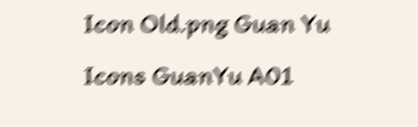Icon Old.png Guan Yu
Icons GuanYu A01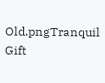Old.pngTranquil Gift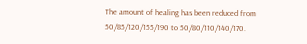The amount of healing has been reduced from 50/85/120/155/190 to 50/80/110/140/170.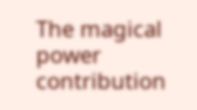The magical power contribution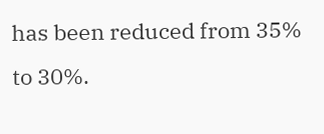has been reduced from 35% to 30%.